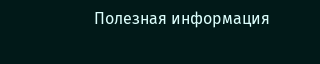Полезная информация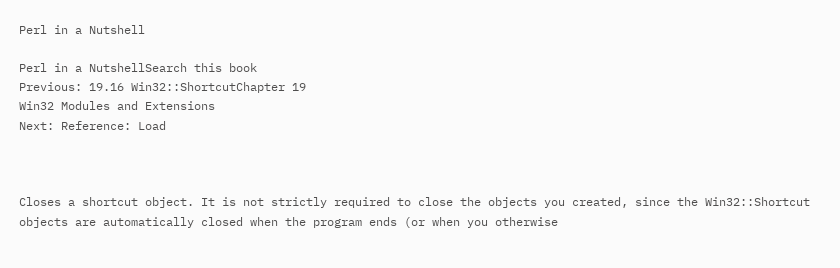Perl in a Nutshell

Perl in a NutshellSearch this book
Previous: 19.16 Win32::ShortcutChapter 19
Win32 Modules and Extensions
Next: Reference: Load



Closes a shortcut object. It is not strictly required to close the objects you created, since the Win32::Shortcut objects are automatically closed when the program ends (or when you otherwise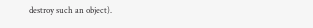destroy such an object).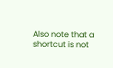Also note that a shortcut is not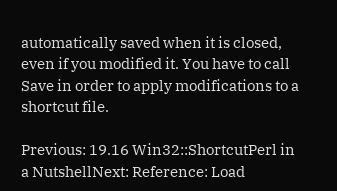automatically saved when it is closed, even if you modified it. You have to call Save in order to apply modifications to a shortcut file.

Previous: 19.16 Win32::ShortcutPerl in a NutshellNext: Reference: Load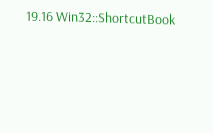19.16 Win32::ShortcutBook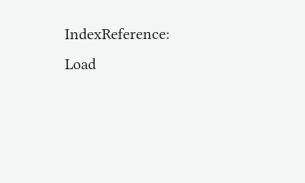IndexReference: Load